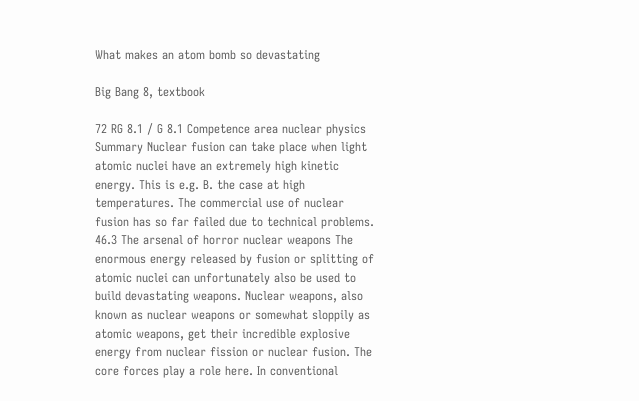What makes an atom bomb so devastating

Big Bang 8, textbook

72 RG 8.1 / G 8.1 Competence area nuclear physics Summary Nuclear fusion can take place when light atomic nuclei have an extremely high kinetic energy. This is e.g. B. the case at high temperatures. The commercial use of nuclear fusion has so far failed due to technical problems. 46.3 The arsenal of horror nuclear weapons The enormous energy released by fusion or splitting of atomic nuclei can unfortunately also be used to build devastating weapons. Nuclear weapons, also known as nuclear weapons or somewhat sloppily as atomic weapons, get their incredible explosive energy from nuclear fission or nuclear fusion. The core forces play a role here. In conventional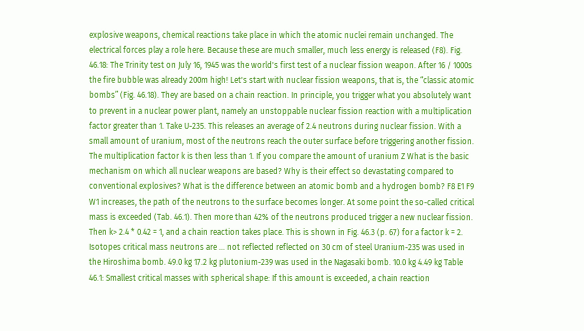explosive weapons, chemical reactions take place in which the atomic nuclei remain unchanged. The electrical forces play a role here. Because these are much smaller, much less energy is released (F8). Fig. 46.18: The Trinity test on July 16, 1945 was the world's first test of a nuclear fission weapon. After 16 / 1000s the fire bubble was already 200m high! Let's start with nuclear fission weapons, that is, the “classic atomic bombs” (Fig. 46.18). They are based on a chain reaction. In principle, you trigger what you absolutely want to prevent in a nuclear power plant, namely an unstoppable nuclear fission reaction with a multiplication factor greater than 1. Take U-235. This releases an average of 2.4 neutrons during nuclear fission. With a small amount of uranium, most of the neutrons reach the outer surface before triggering another fission. The multiplication factor k is then less than 1. If you compare the amount of uranium Z What is the basic mechanism on which all nuclear weapons are based? Why is their effect so devastating compared to conventional explosives? What is the difference between an atomic bomb and a hydrogen bomb? F8 E1 F9 W1 increases, the path of the neutrons to the surface becomes longer. At some point the so-called critical mass is exceeded (Tab. 46.1). Then more than 42% of the neutrons produced trigger a new nuclear fission. Then k> 2.4 * 0.42 = 1, and a chain reaction takes place. This is shown in Fig. 46.3 (p. 67) for a factor k = 2. Isotopes critical mass neutrons are ... not reflected reflected on 30 cm of steel Uranium-235 was used in the Hiroshima bomb. 49.0 kg 17.2 kg plutonium-239 was used in the Nagasaki bomb. 10.0 kg 4.49 kg Table 46.1: Smallest critical masses with spherical shape: If this amount is exceeded, a chain reaction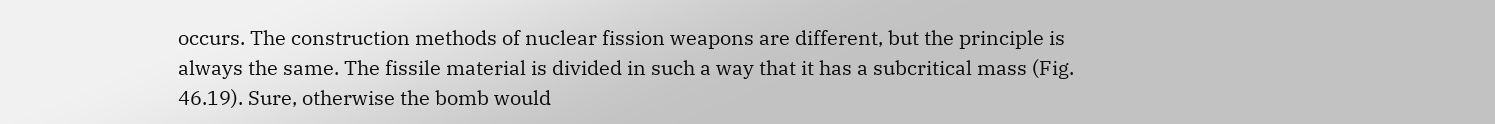occurs. The construction methods of nuclear fission weapons are different, but the principle is always the same. The fissile material is divided in such a way that it has a subcritical mass (Fig. 46.19). Sure, otherwise the bomb would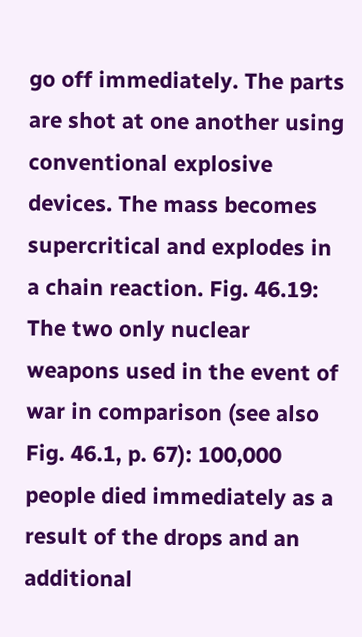go off immediately. The parts are shot at one another using conventional explosive devices. The mass becomes supercritical and explodes in a chain reaction. Fig. 46.19: The two only nuclear weapons used in the event of war in comparison (see also Fig. 46.1, p. 67): 100,000 people died immediately as a result of the drops and an additional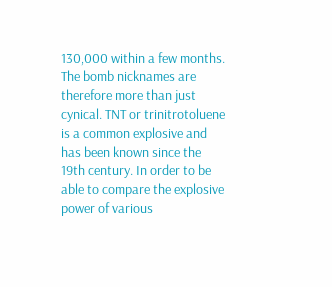130,000 within a few months. The bomb nicknames are therefore more than just cynical. TNT or trinitrotoluene is a common explosive and has been known since the 19th century. In order to be able to compare the explosive power of various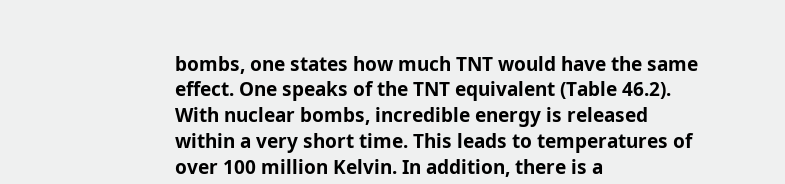bombs, one states how much TNT would have the same effect. One speaks of the TNT equivalent (Table 46.2). With nuclear bombs, incredible energy is released within a very short time. This leads to temperatures of over 100 million Kelvin. In addition, there is a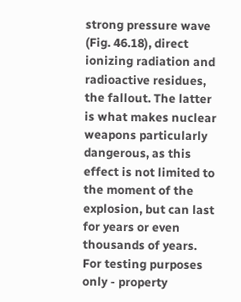strong pressure wave (Fig. 46.18), direct ionizing radiation and radioactive residues, the fallout. The latter is what makes nuclear weapons particularly dangerous, as this effect is not limited to the moment of the explosion, but can last for years or even thousands of years. For testing purposes only - property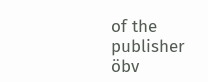of the publisher öbv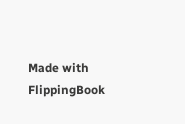Made with FlippingBook